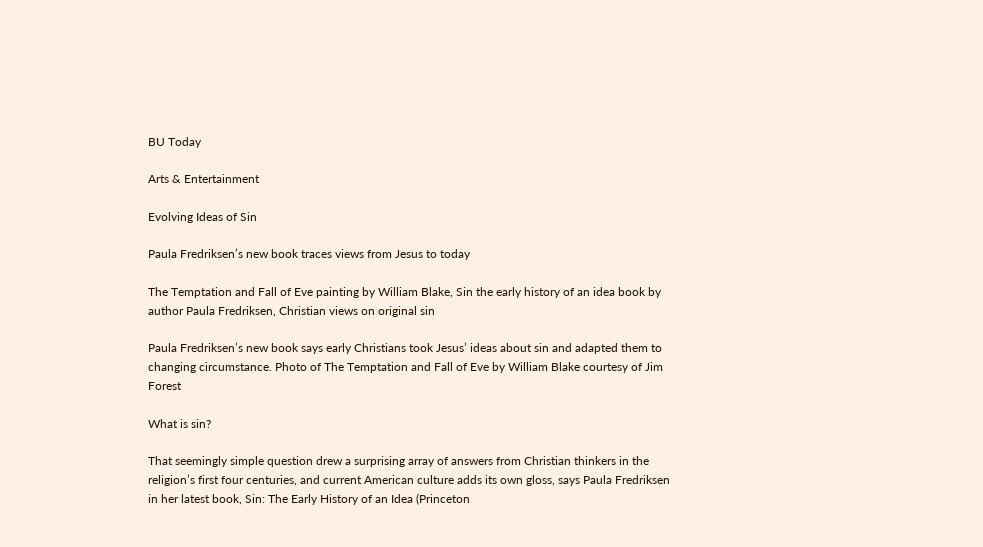BU Today

Arts & Entertainment

Evolving Ideas of Sin

Paula Fredriksen’s new book traces views from Jesus to today

The Temptation and Fall of Eve painting by William Blake, Sin the early history of an idea book by author Paula Fredriksen, Christian views on original sin

Paula Fredriksen’s new book says early Christians took Jesus’ ideas about sin and adapted them to changing circumstance. Photo of The Temptation and Fall of Eve by William Blake courtesy of Jim Forest

What is sin?

That seemingly simple question drew a surprising array of answers from Christian thinkers in the religion’s first four centuries, and current American culture adds its own gloss, says Paula Fredriksen in her latest book, Sin: The Early History of an Idea (Princeton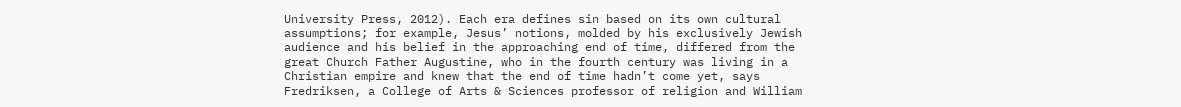University Press, 2012). Each era defines sin based on its own cultural assumptions; for example, Jesus’ notions, molded by his exclusively Jewish audience and his belief in the approaching end of time, differed from the great Church Father Augustine, who in the fourth century was living in a Christian empire and knew that the end of time hadn’t come yet, says Fredriksen, a College of Arts & Sciences professor of religion and William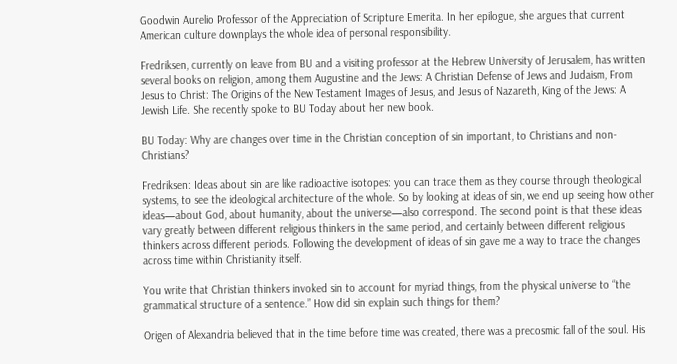Goodwin Aurelio Professor of the Appreciation of Scripture Emerita. In her epilogue, she argues that current American culture downplays the whole idea of personal responsibility.

Fredriksen, currently on leave from BU and a visiting professor at the Hebrew University of Jerusalem, has written several books on religion, among them Augustine and the Jews: A Christian Defense of Jews and Judaism, From Jesus to Christ: The Origins of the New Testament Images of Jesus, and Jesus of Nazareth, King of the Jews: A Jewish Life. She recently spoke to BU Today about her new book.

BU Today: Why are changes over time in the Christian conception of sin important, to Christians and non-Christians?

Fredriksen: Ideas about sin are like radioactive isotopes: you can trace them as they course through theological systems, to see the ideological architecture of the whole. So by looking at ideas of sin, we end up seeing how other ideas—about God, about humanity, about the universe—also correspond. The second point is that these ideas vary greatly between different religious thinkers in the same period, and certainly between different religious thinkers across different periods. Following the development of ideas of sin gave me a way to trace the changes across time within Christianity itself.

You write that Christian thinkers invoked sin to account for myriad things, from the physical universe to “the grammatical structure of a sentence.” How did sin explain such things for them?

Origen of Alexandria believed that in the time before time was created, there was a precosmic fall of the soul. His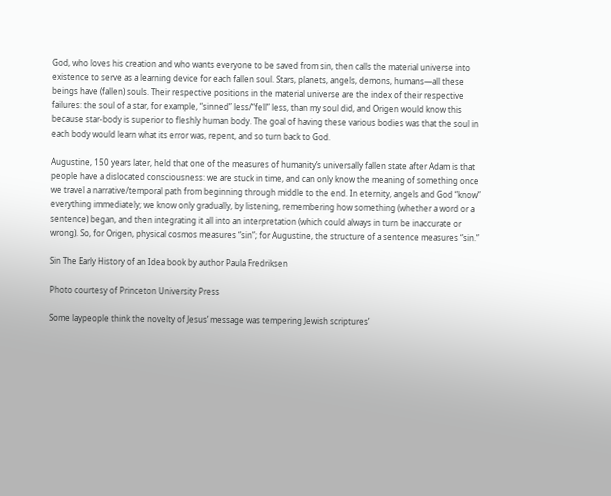God, who loves his creation and who wants everyone to be saved from sin, then calls the material universe into existence to serve as a learning device for each fallen soul. Stars, planets, angels, demons, humans—all these beings have (fallen) souls. Their respective positions in the material universe are the index of their respective failures: the soul of a star, for example, “sinned” less/“fell” less, than my soul did, and Origen would know this because star-body is superior to fleshly human body. The goal of having these various bodies was that the soul in each body would learn what its error was, repent, and so turn back to God.

Augustine, 150 years later, held that one of the measures of humanity’s universally fallen state after Adam is that people have a dislocated consciousness: we are stuck in time, and can only know the meaning of something once we travel a narrative/temporal path from beginning through middle to the end. In eternity, angels and God “know” everything immediately; we know only gradually, by listening, remembering how something (whether a word or a sentence) began, and then integrating it all into an interpretation (which could always in turn be inaccurate or wrong). So, for Origen, physical cosmos measures “sin”; for Augustine, the structure of a sentence measures “sin.”

Sin The Early History of an Idea book by author Paula Fredriksen

Photo courtesy of Princeton University Press

Some laypeople think the novelty of Jesus’ message was tempering Jewish scriptures’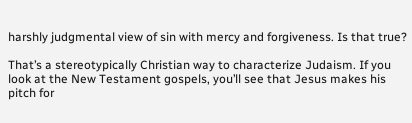harshly judgmental view of sin with mercy and forgiveness. Is that true?

That’s a stereotypically Christian way to characterize Judaism. If you look at the New Testament gospels, you’ll see that Jesus makes his pitch for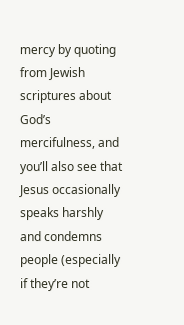mercy by quoting from Jewish scriptures about God’s mercifulness, and you’ll also see that Jesus occasionally speaks harshly and condemns people (especially if they’re not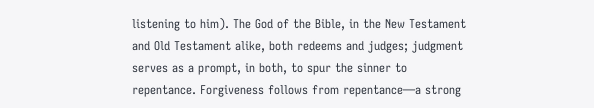listening to him). The God of the Bible, in the New Testament and Old Testament alike, both redeems and judges; judgment serves as a prompt, in both, to spur the sinner to repentance. Forgiveness follows from repentance—a strong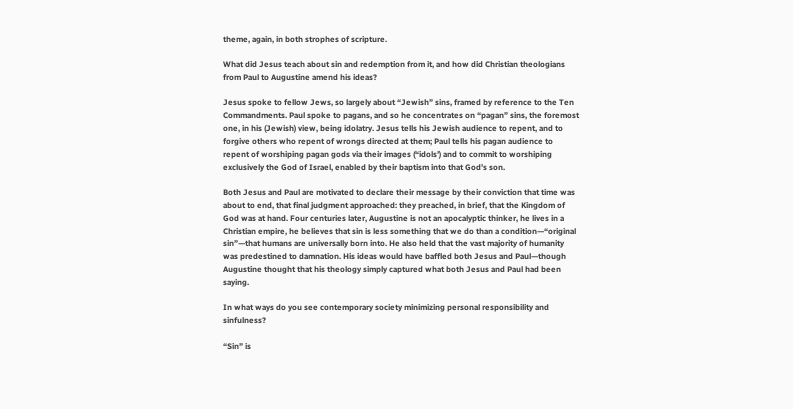theme, again, in both strophes of scripture.

What did Jesus teach about sin and redemption from it, and how did Christian theologians from Paul to Augustine amend his ideas?

Jesus spoke to fellow Jews, so largely about “Jewish” sins, framed by reference to the Ten Commandments. Paul spoke to pagans, and so he concentrates on “pagan” sins, the foremost one, in his (Jewish) view, being idolatry. Jesus tells his Jewish audience to repent, and to forgive others who repent of wrongs directed at them; Paul tells his pagan audience to repent of worshiping pagan gods via their images (“idols’) and to commit to worshiping exclusively the God of Israel, enabled by their baptism into that God’s son.

Both Jesus and Paul are motivated to declare their message by their conviction that time was about to end, that final judgment approached: they preached, in brief, that the Kingdom of God was at hand. Four centuries later, Augustine is not an apocalyptic thinker, he lives in a Christian empire, he believes that sin is less something that we do than a condition—“original sin”—that humans are universally born into. He also held that the vast majority of humanity was predestined to damnation. His ideas would have baffled both Jesus and Paul—though Augustine thought that his theology simply captured what both Jesus and Paul had been saying.

In what ways do you see contemporary society minimizing personal responsibility and sinfulness?

“Sin” is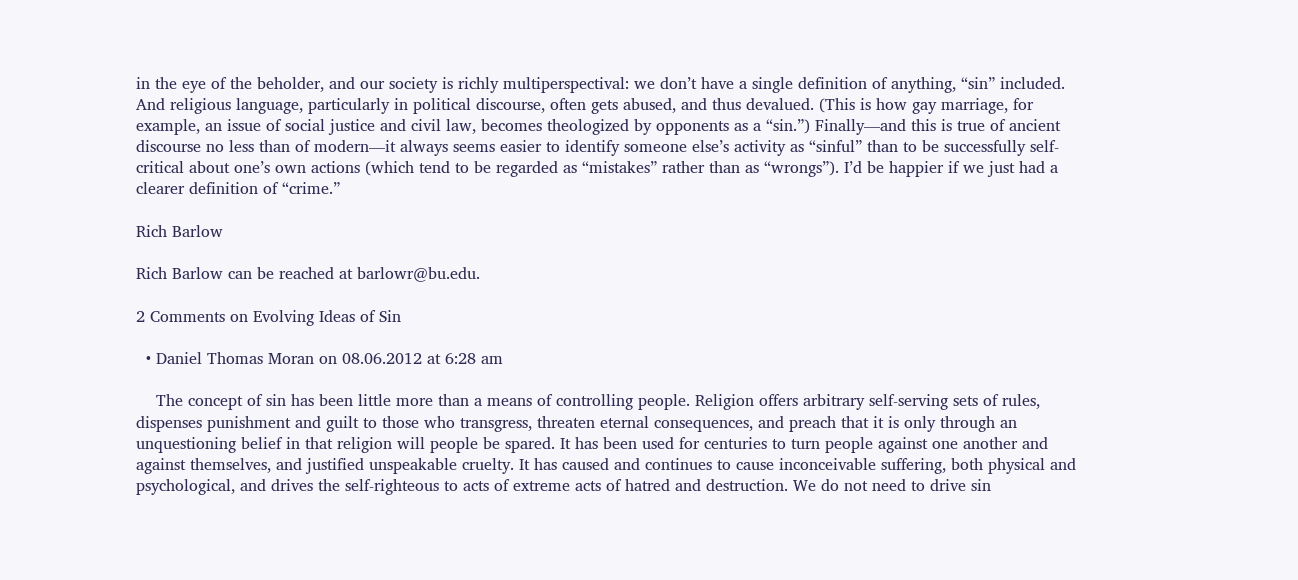in the eye of the beholder, and our society is richly multiperspectival: we don’t have a single definition of anything, “sin” included. And religious language, particularly in political discourse, often gets abused, and thus devalued. (This is how gay marriage, for example, an issue of social justice and civil law, becomes theologized by opponents as a “sin.”) Finally—and this is true of ancient discourse no less than of modern—it always seems easier to identify someone else’s activity as “sinful” than to be successfully self-critical about one’s own actions (which tend to be regarded as “mistakes” rather than as “wrongs”). I’d be happier if we just had a clearer definition of “crime.”

Rich Barlow

Rich Barlow can be reached at barlowr@bu.edu.

2 Comments on Evolving Ideas of Sin

  • Daniel Thomas Moran on 08.06.2012 at 6:28 am

    The concept of sin has been little more than a means of controlling people. Religion offers arbitrary self-serving sets of rules, dispenses punishment and guilt to those who transgress, threaten eternal consequences, and preach that it is only through an unquestioning belief in that religion will people be spared. It has been used for centuries to turn people against one another and against themselves, and justified unspeakable cruelty. It has caused and continues to cause inconceivable suffering, both physical and psychological, and drives the self-righteous to acts of extreme acts of hatred and destruction. We do not need to drive sin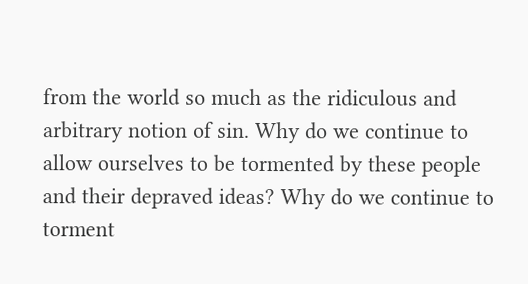from the world so much as the ridiculous and arbitrary notion of sin. Why do we continue to allow ourselves to be tormented by these people and their depraved ideas? Why do we continue to torment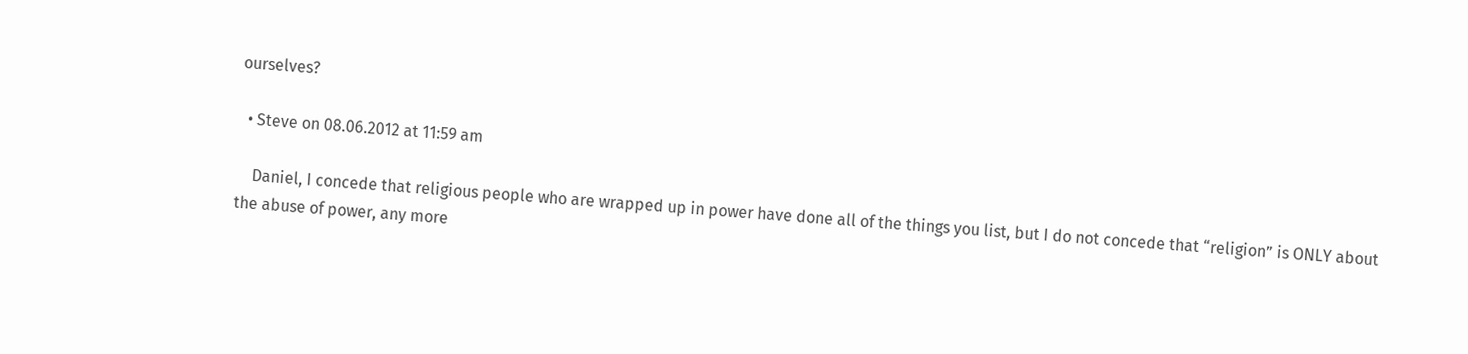ourselves?

  • Steve on 08.06.2012 at 11:59 am

    Daniel, I concede that religious people who are wrapped up in power have done all of the things you list, but I do not concede that “religion” is ONLY about the abuse of power, any more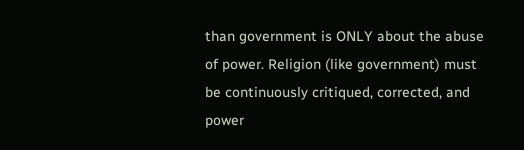than government is ONLY about the abuse of power. Religion (like government) must be continuously critiqued, corrected, and power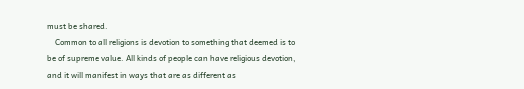must be shared.
    Common to all religions is devotion to something that deemed is to be of supreme value. All kinds of people can have religious devotion, and it will manifest in ways that are as different as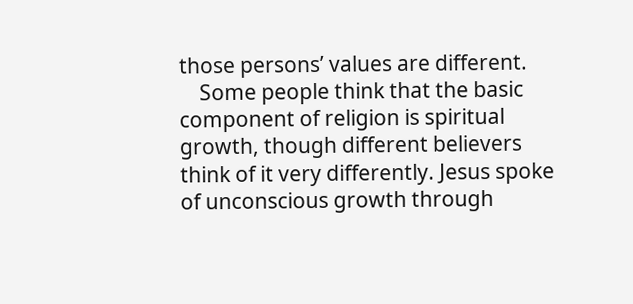those persons’ values are different.
    Some people think that the basic component of religion is spiritual growth, though different believers think of it very differently. Jesus spoke of unconscious growth through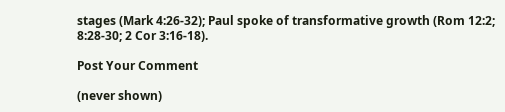stages (Mark 4:26-32); Paul spoke of transformative growth (Rom 12:2; 8:28-30; 2 Cor 3:16-18).

Post Your Comment

(never shown)